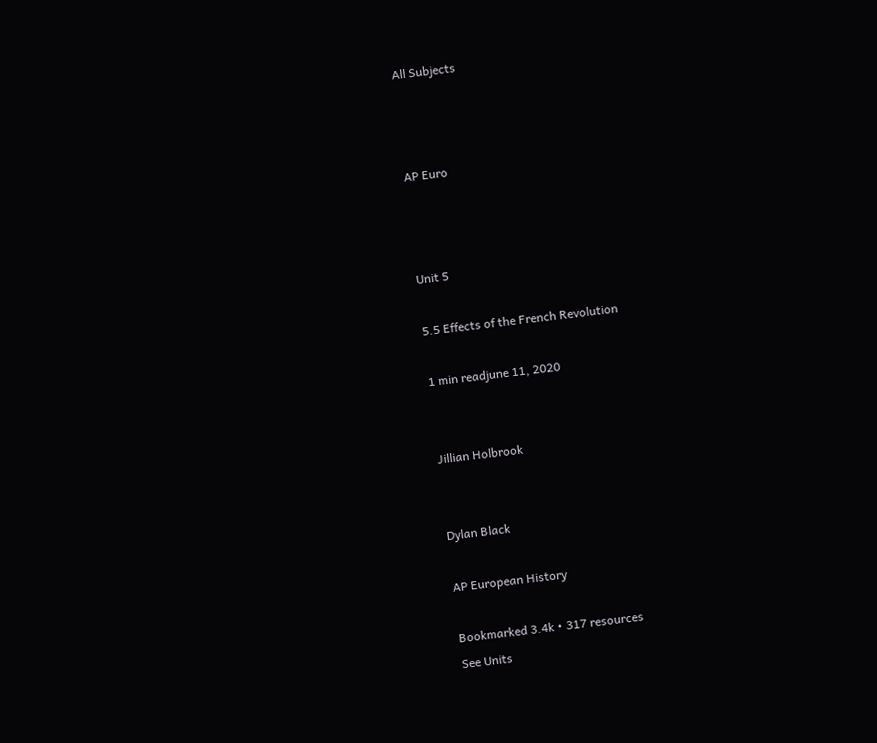All Subjects



AP Euro



Unit 5

5.5 Effects of the French Revolution

1 min readjune 11, 2020


Jillian Holbrook


Dylan Black

AP European History

Bookmarked 3.4k • 317 resources
See Units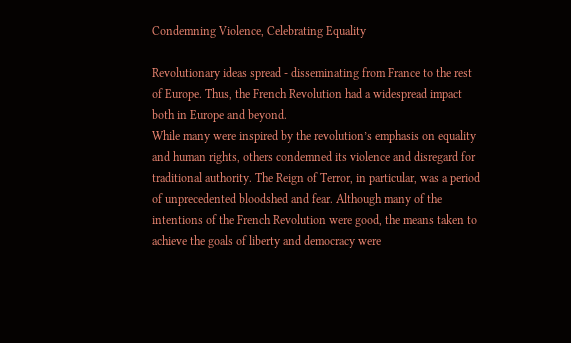Condemning Violence, Celebrating Equality

Revolutionary ideas spread - disseminating from France to the rest of Europe. Thus, the French Revolution had a widespread impact both in Europe and beyond.
While many were inspired by the revolution’s emphasis on equality and human rights, others condemned its violence and disregard for traditional authority. The Reign of Terror, in particular, was a period of unprecedented bloodshed and fear. Although many of the intentions of the French Revolution were good, the means taken to achieve the goals of liberty and democracy were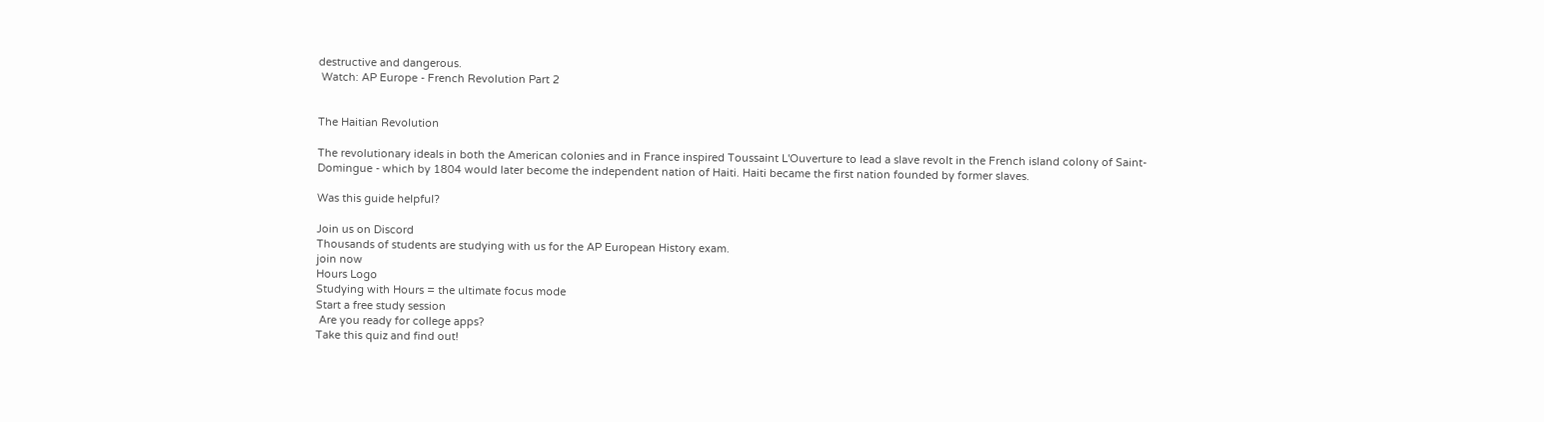destructive and dangerous.
 Watch: AP Europe - French Revolution Part 2


The Haitian Revolution

The revolutionary ideals in both the American colonies and in France inspired Toussaint L'Ouverture to lead a slave revolt in the French island colony of Saint-Domingue - which by 1804 would later become the independent nation of Haiti. Haiti became the first nation founded by former slaves.

Was this guide helpful?

Join us on Discord
Thousands of students are studying with us for the AP European History exam.
join now
Hours Logo
Studying with Hours = the ultimate focus mode
Start a free study session
 Are you ready for college apps?
Take this quiz and find out!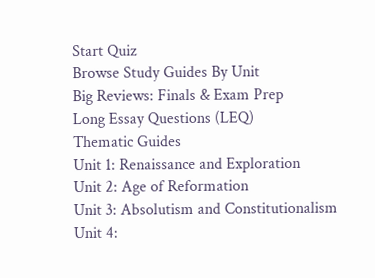Start Quiz
Browse Study Guides By Unit
Big Reviews: Finals & Exam Prep
Long Essay Questions (LEQ)
Thematic Guides
Unit 1: Renaissance and Exploration
Unit 2: Age of Reformation
Unit 3: Absolutism and Constitutionalism
Unit 4: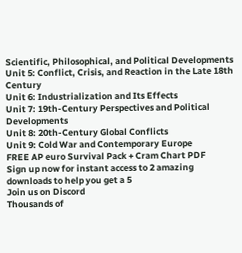Scientific, Philosophical, and Political Developments
Unit 5: Conflict, Crisis, and Reaction in the Late 18th Century
Unit 6: Industrialization and Its Effects
Unit 7: 19th-Century Perspectives and Political Developments
Unit 8: 20th-Century Global Conflicts
Unit 9: Cold War and Contemporary Europe
FREE AP euro Survival Pack + Cram Chart PDF
Sign up now for instant access to 2 amazing downloads to help you get a 5
Join us on Discord
Thousands of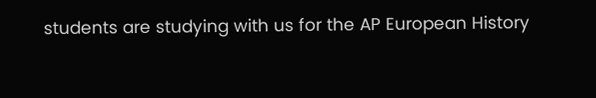students are studying with us for the AP European History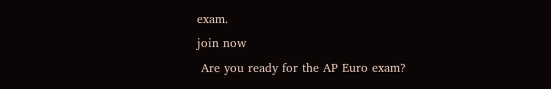exam.
join now
 Are you ready for the AP Euro exam?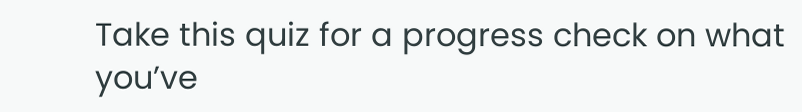Take this quiz for a progress check on what you’ve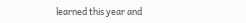learned this year and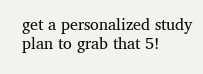get a personalized study plan to grab that 5!